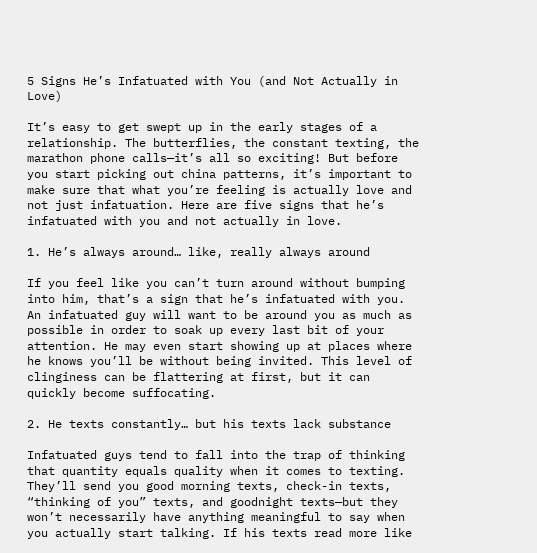5 Signs He’s Infatuated with You (and Not Actually in Love)

It’s easy to get swept up in the early stages of a relationship. The butterflies, the constant texting, the marathon phone calls—it’s all so exciting! But before you start picking out china patterns, it’s important to make sure that what you’re feeling is actually love and not just infatuation. Here are five signs that he’s infatuated with you and not actually in love.

1. He’s always around… like, really always around

If you feel like you can’t turn around without bumping into him, that’s a sign that he’s infatuated with you. An infatuated guy will want to be around you as much as possible in order to soak up every last bit of your attention. He may even start showing up at places where he knows you’ll be without being invited. This level of clinginess can be flattering at first, but it can quickly become suffocating.

2. He texts constantly… but his texts lack substance

Infatuated guys tend to fall into the trap of thinking that quantity equals quality when it comes to texting. They’ll send you good morning texts, check-in texts, “thinking of you” texts, and goodnight texts—but they won’t necessarily have anything meaningful to say when you actually start talking. If his texts read more like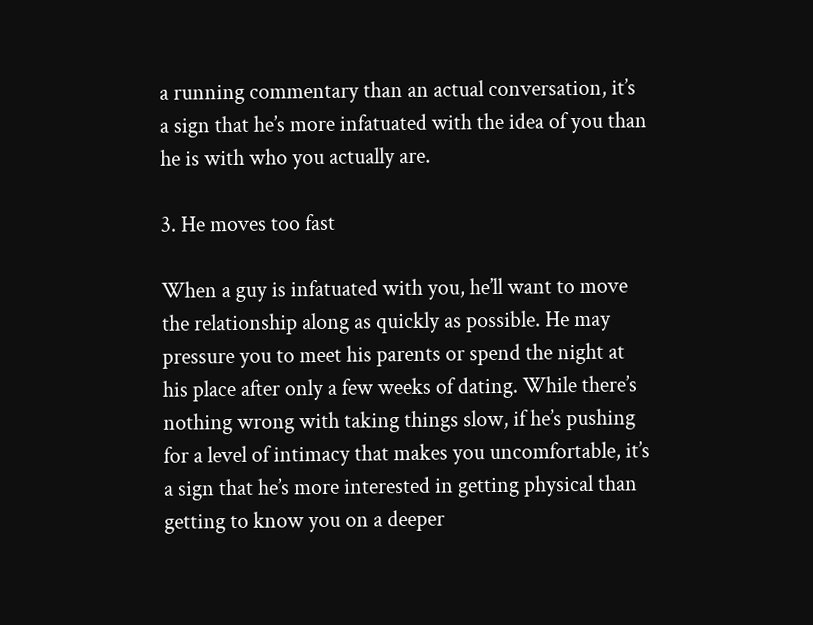a running commentary than an actual conversation, it’s a sign that he’s more infatuated with the idea of you than he is with who you actually are.

3. He moves too fast

When a guy is infatuated with you, he’ll want to move the relationship along as quickly as possible. He may pressure you to meet his parents or spend the night at his place after only a few weeks of dating. While there’s nothing wrong with taking things slow, if he’s pushing for a level of intimacy that makes you uncomfortable, it’s a sign that he’s more interested in getting physical than getting to know you on a deeper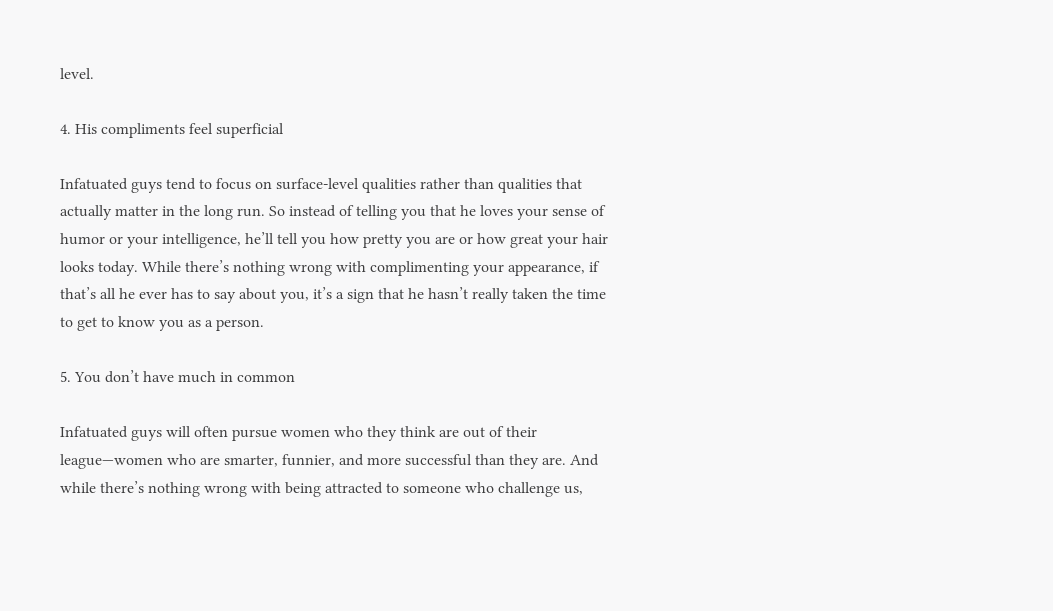level.

4. His compliments feel superficial

Infatuated guys tend to focus on surface-level qualities rather than qualities that actually matter in the long run. So instead of telling you that he loves your sense of humor or your intelligence, he’ll tell you how pretty you are or how great your hair looks today. While there’s nothing wrong with complimenting your appearance, if that’s all he ever has to say about you, it’s a sign that he hasn’t really taken the time to get to know you as a person.

5. You don’t have much in common

Infatuated guys will often pursue women who they think are out of their league—women who are smarter, funnier, and more successful than they are. And while there’s nothing wrong with being attracted to someone who challenge us,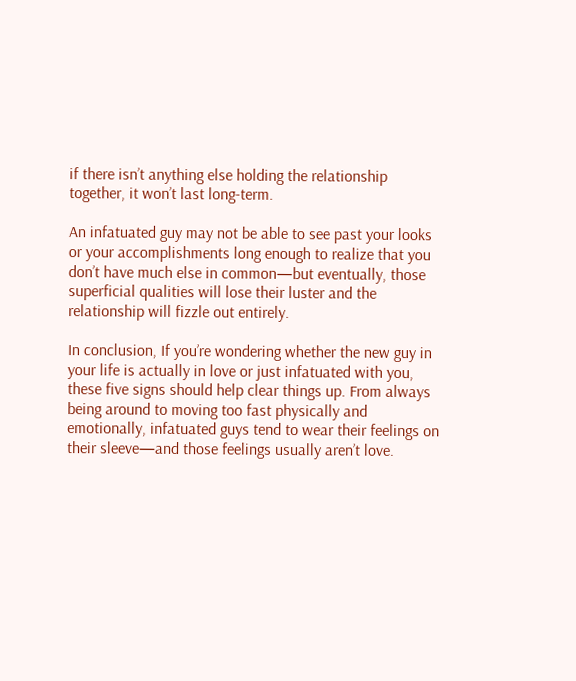if there isn’t anything else holding the relationship together, it won’t last long-term.

An infatuated guy may not be able to see past your looks or your accomplishments long enough to realize that you don’t have much else in common—but eventually, those superficial qualities will lose their luster and the relationship will fizzle out entirely.

In conclusion, If you’re wondering whether the new guy in your life is actually in love or just infatuated with you, these five signs should help clear things up. From always being around to moving too fast physically and emotionally, infatuated guys tend to wear their feelings on their sleeve—and those feelings usually aren’t love.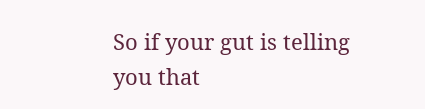So if your gut is telling you that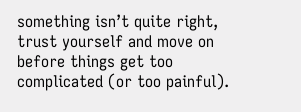something isn’t quite right, trust yourself and move on before things get too complicated (or too painful).